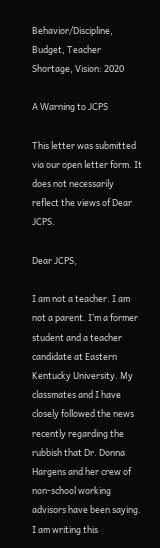Behavior/Discipline, Budget, Teacher Shortage, Vision: 2020

A Warning to JCPS

This letter was submitted via our open letter form. It does not necessarily reflect the views of Dear JCPS.

Dear JCPS,

I am not a teacher. I am not a parent. I’m a former student and a teacher candidate at Eastern Kentucky University. My classmates and I have closely followed the news recently regarding the rubbish that Dr. Donna Hargens and her crew of non-school working advisors have been saying. I am writing this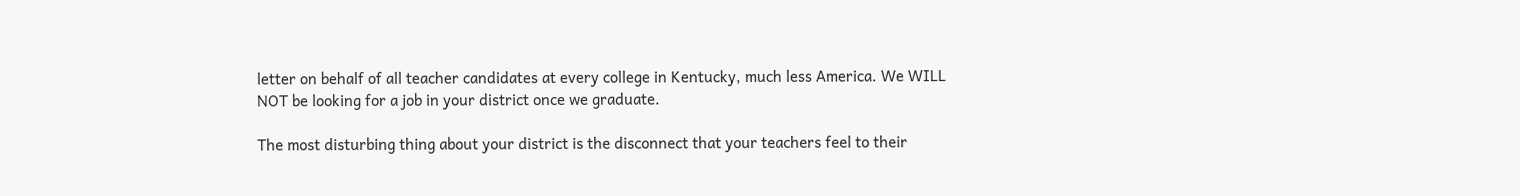letter on behalf of all teacher candidates at every college in Kentucky, much less America. We WILL NOT be looking for a job in your district once we graduate.

The most disturbing thing about your district is the disconnect that your teachers feel to their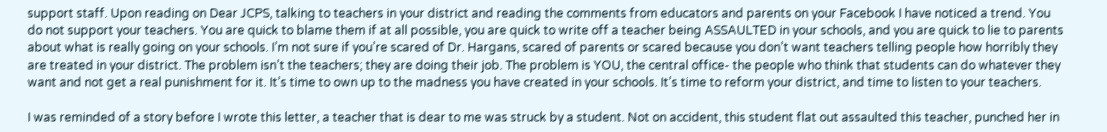support staff. Upon reading on Dear JCPS, talking to teachers in your district and reading the comments from educators and parents on your Facebook I have noticed a trend. You do not support your teachers. You are quick to blame them if at all possible, you are quick to write off a teacher being ASSAULTED in your schools, and you are quick to lie to parents about what is really going on your schools. I’m not sure if you’re scared of Dr. Hargans, scared of parents or scared because you don’t want teachers telling people how horribly they are treated in your district. The problem isn’t the teachers; they are doing their job. The problem is YOU, the central office- the people who think that students can do whatever they want and not get a real punishment for it. It’s time to own up to the madness you have created in your schools. It’s time to reform your district, and time to listen to your teachers.

I was reminded of a story before I wrote this letter, a teacher that is dear to me was struck by a student. Not on accident, this student flat out assaulted this teacher, punched her in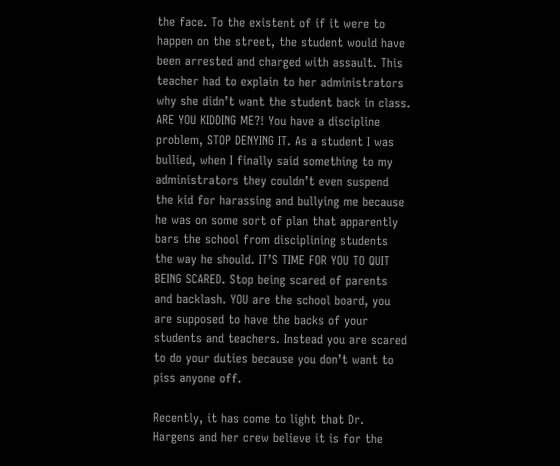the face. To the existent of if it were to happen on the street, the student would have been arrested and charged with assault. This teacher had to explain to her administrators why she didn’t want the student back in class. ARE YOU KIDDING ME?! You have a discipline problem, STOP DENYING IT. As a student I was bullied, when I finally said something to my administrators they couldn’t even suspend the kid for harassing and bullying me because he was on some sort of plan that apparently bars the school from disciplining students the way he should. IT’S TIME FOR YOU TO QUIT BEING SCARED. Stop being scared of parents and backlash. YOU are the school board, you are supposed to have the backs of your students and teachers. Instead you are scared to do your duties because you don’t want to piss anyone off.

Recently, it has come to light that Dr. Hargens and her crew believe it is for the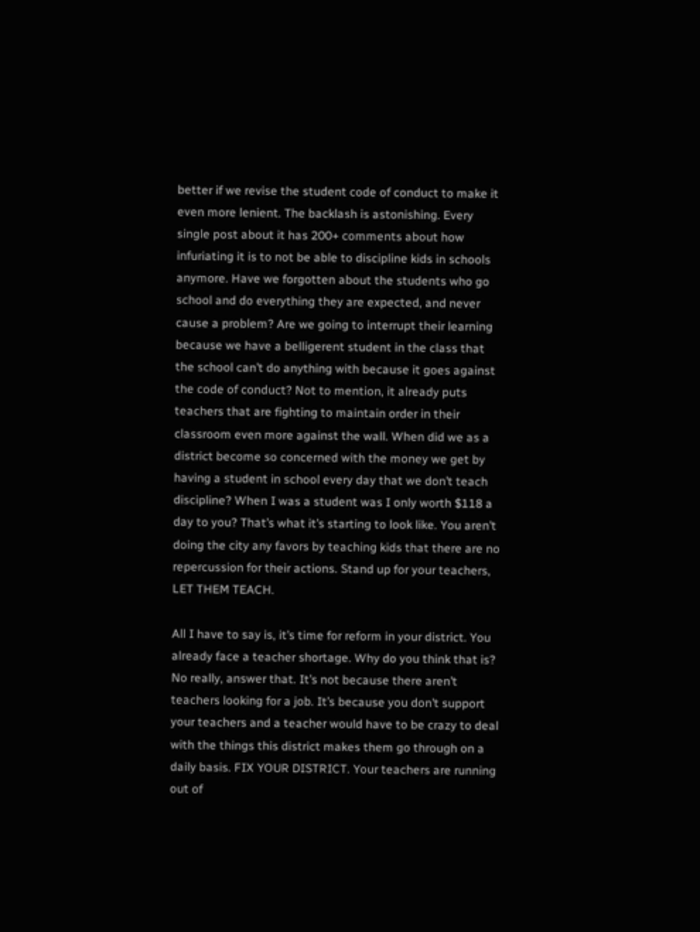better if we revise the student code of conduct to make it even more lenient. The backlash is astonishing. Every single post about it has 200+ comments about how infuriating it is to not be able to discipline kids in schools anymore. Have we forgotten about the students who go school and do everything they are expected, and never cause a problem? Are we going to interrupt their learning because we have a belligerent student in the class that the school can’t do anything with because it goes against the code of conduct? Not to mention, it already puts teachers that are fighting to maintain order in their classroom even more against the wall. When did we as a district become so concerned with the money we get by having a student in school every day that we don’t teach discipline? When I was a student was I only worth $118 a day to you? That’s what it’s starting to look like. You aren’t doing the city any favors by teaching kids that there are no repercussion for their actions. Stand up for your teachers, LET THEM TEACH.

All I have to say is, it’s time for reform in your district. You already face a teacher shortage. Why do you think that is? No really, answer that. It’s not because there aren’t teachers looking for a job. It’s because you don’t support your teachers and a teacher would have to be crazy to deal with the things this district makes them go through on a daily basis. FIX YOUR DISTRICT. Your teachers are running out of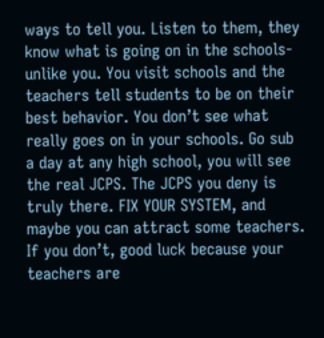ways to tell you. Listen to them, they know what is going on in the schools- unlike you. You visit schools and the teachers tell students to be on their best behavior. You don’t see what really goes on in your schools. Go sub a day at any high school, you will see the real JCPS. The JCPS you deny is truly there. FIX YOUR SYSTEM, and maybe you can attract some teachers. If you don’t, good luck because your teachers are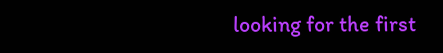looking for the first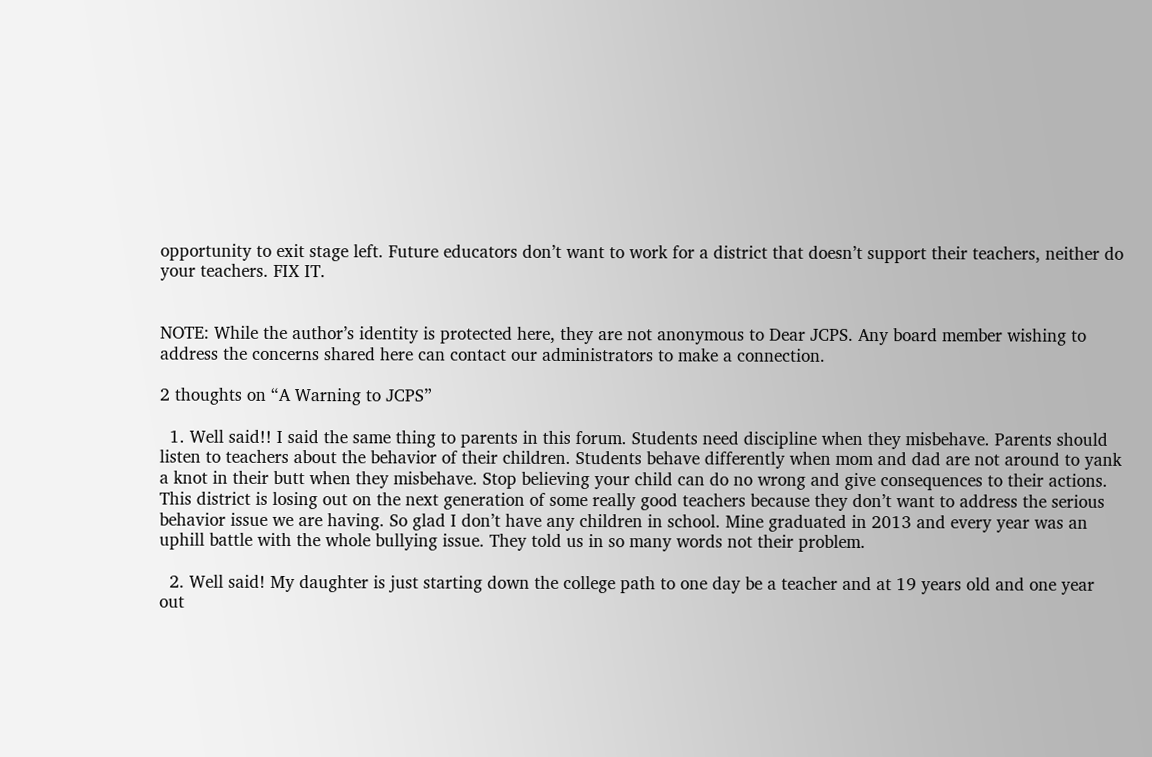opportunity to exit stage left. Future educators don’t want to work for a district that doesn’t support their teachers, neither do your teachers. FIX IT.


NOTE: While the author’s identity is protected here, they are not anonymous to Dear JCPS. Any board member wishing to address the concerns shared here can contact our administrators to make a connection.

2 thoughts on “A Warning to JCPS”

  1. Well said!! I said the same thing to parents in this forum. Students need discipline when they misbehave. Parents should listen to teachers about the behavior of their children. Students behave differently when mom and dad are not around to yank a knot in their butt when they misbehave. Stop believing your child can do no wrong and give consequences to their actions. This district is losing out on the next generation of some really good teachers because they don’t want to address the serious behavior issue we are having. So glad I don’t have any children in school. Mine graduated in 2013 and every year was an uphill battle with the whole bullying issue. They told us in so many words not their problem.

  2. Well said! My daughter is just starting down the college path to one day be a teacher and at 19 years old and one year out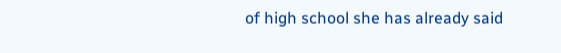of high school she has already said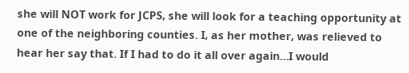she will NOT work for JCPS, she will look for a teaching opportunity at one of the neighboring counties. I, as her mother, was relieved to hear her say that. If I had to do it all over again…I would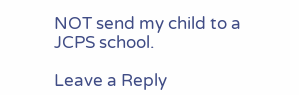NOT send my child to a JCPS school.

Leave a Reply